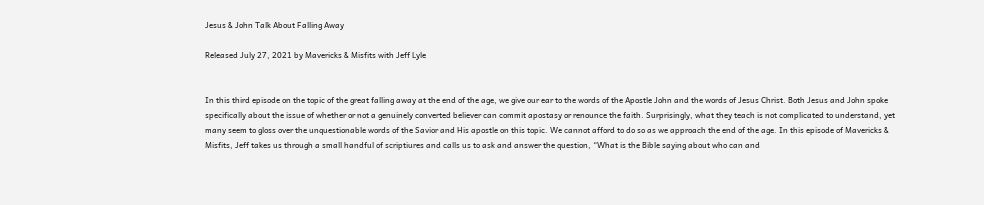Jesus & John Talk About Falling Away

Released July 27, 2021 by Mavericks & Misfits with Jeff Lyle


In this third episode on the topic of the great falling away at the end of the age, we give our ear to the words of the Apostle John and the words of Jesus Christ. Both Jesus and John spoke specifically about the issue of whether or not a genuinely converted believer can commit apostasy or renounce the faith. Surprisingly, what they teach is not complicated to understand, yet many seem to gloss over the unquestionable words of the Savior and His apostle on this topic. We cannot afford to do so as we approach the end of the age. In this episode of Mavericks & Misfits, Jeff takes us through a small handful of scriptiures and calls us to ask and answer the question, “What is the Bible saying about who can and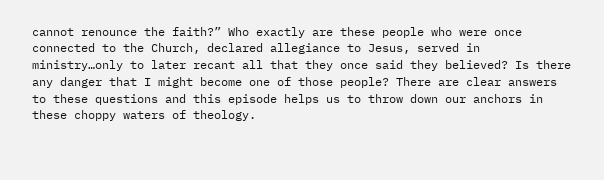cannot renounce the faith?” Who exactly are these people who were once connected to the Church, declared allegiance to Jesus, served in ministry…only to later recant all that they once said they believed? Is there any danger that I might become one of those people? There are clear answers to these questions and this episode helps us to throw down our anchors in these choppy waters of theology.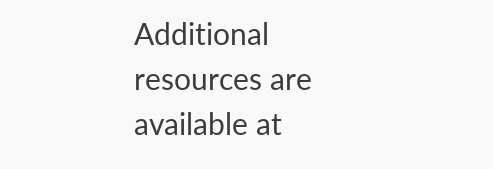Additional resources are available at